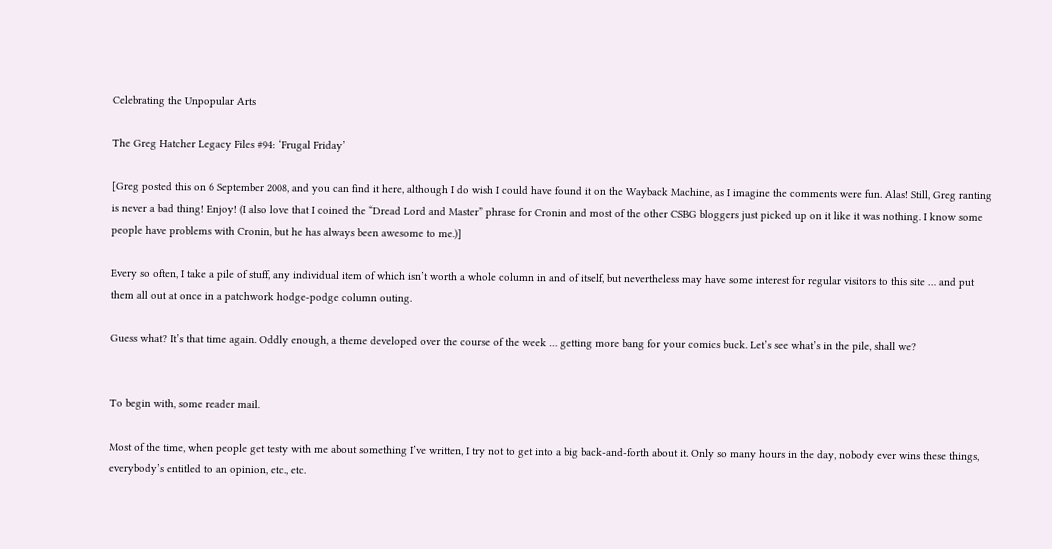Celebrating the Unpopular Arts

The Greg Hatcher Legacy Files #94: ‘Frugal Friday’

[Greg posted this on 6 September 2008, and you can find it here, although I do wish I could have found it on the Wayback Machine, as I imagine the comments were fun. Alas! Still, Greg ranting is never a bad thing! Enjoy! (I also love that I coined the “Dread Lord and Master” phrase for Cronin and most of the other CSBG bloggers just picked up on it like it was nothing. I know some people have problems with Cronin, but he has always been awesome to me.)]

Every so often, I take a pile of stuff, any individual item of which isn’t worth a whole column in and of itself, but nevertheless may have some interest for regular visitors to this site … and put them all out at once in a patchwork hodge-podge column outing.

Guess what? It’s that time again. Oddly enough, a theme developed over the course of the week … getting more bang for your comics buck. Let’s see what’s in the pile, shall we?


To begin with, some reader mail.

Most of the time, when people get testy with me about something I’ve written, I try not to get into a big back-and-forth about it. Only so many hours in the day, nobody ever wins these things, everybody’s entitled to an opinion, etc., etc.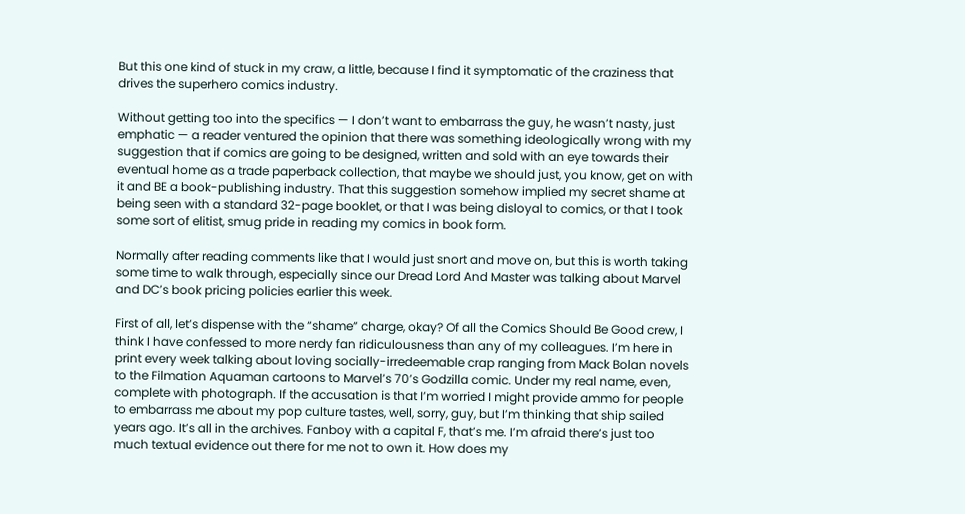But this one kind of stuck in my craw, a little, because I find it symptomatic of the craziness that drives the superhero comics industry.

Without getting too into the specifics — I don’t want to embarrass the guy, he wasn’t nasty, just emphatic — a reader ventured the opinion that there was something ideologically wrong with my suggestion that if comics are going to be designed, written and sold with an eye towards their eventual home as a trade paperback collection, that maybe we should just, you know, get on with it and BE a book-publishing industry. That this suggestion somehow implied my secret shame at being seen with a standard 32-page booklet, or that I was being disloyal to comics, or that I took some sort of elitist, smug pride in reading my comics in book form.

Normally after reading comments like that I would just snort and move on, but this is worth taking some time to walk through, especially since our Dread Lord And Master was talking about Marvel and DC’s book pricing policies earlier this week.

First of all, let’s dispense with the “shame” charge, okay? Of all the Comics Should Be Good crew, I think I have confessed to more nerdy fan ridiculousness than any of my colleagues. I’m here in print every week talking about loving socially-irredeemable crap ranging from Mack Bolan novels to the Filmation Aquaman cartoons to Marvel’s 70’s Godzilla comic. Under my real name, even, complete with photograph. If the accusation is that I’m worried I might provide ammo for people to embarrass me about my pop culture tastes, well, sorry, guy, but I’m thinking that ship sailed years ago. It’s all in the archives. Fanboy with a capital F, that’s me. I’m afraid there’s just too much textual evidence out there for me not to own it. How does my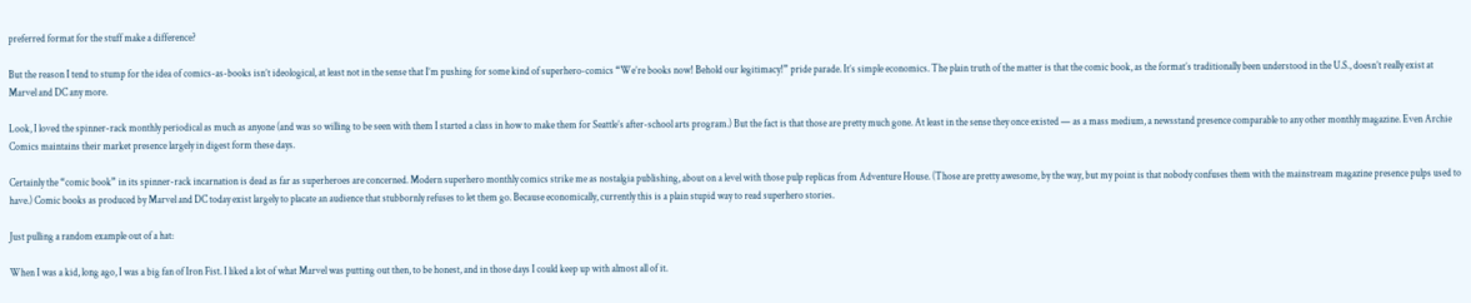preferred format for the stuff make a difference?

But the reason I tend to stump for the idea of comics-as-books isn’t ideological, at least not in the sense that I’m pushing for some kind of superhero-comics “We’re books now! Behold our legitimacy!” pride parade. It’s simple economics. The plain truth of the matter is that the comic book, as the format’s traditionally been understood in the U.S., doesn’t really exist at Marvel and DC any more.

Look, I loved the spinner-rack monthly periodical as much as anyone (and was so willing to be seen with them I started a class in how to make them for Seattle’s after-school arts program.) But the fact is that those are pretty much gone. At least in the sense they once existed — as a mass medium, a newsstand presence comparable to any other monthly magazine. Even Archie Comics maintains their market presence largely in digest form these days.

Certainly the “comic book” in its spinner-rack incarnation is dead as far as superheroes are concerned. Modern superhero monthly comics strike me as nostalgia publishing, about on a level with those pulp replicas from Adventure House. (Those are pretty awesome, by the way, but my point is that nobody confuses them with the mainstream magazine presence pulps used to have.) Comic books as produced by Marvel and DC today exist largely to placate an audience that stubbornly refuses to let them go. Because economically, currently this is a plain stupid way to read superhero stories.

Just pulling a random example out of a hat:

When I was a kid, long ago, I was a big fan of Iron Fist. I liked a lot of what Marvel was putting out then, to be honest, and in those days I could keep up with almost all of it.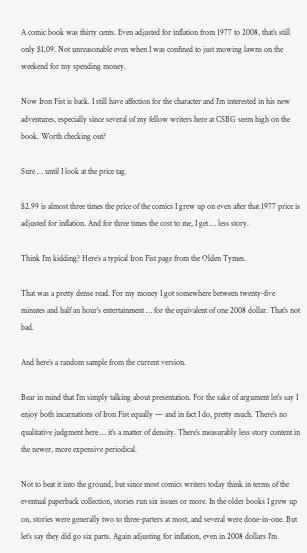A comic book was thirty cents. Even adjusted for inflation from 1977 to 2008, that’s still only $1.09. Not unreasonable even when I was confined to just mowing lawns on the weekend for my spending money.

Now Iron Fist is back. I still have affection for the character and I’m interested in his new adventures, especially since several of my fellow writers here at CSBG seem high on the book. Worth checking out?

Sure … until I look at the price tag.

$2.99 is almost three times the price of the comics I grew up on even after that 1977 price is adjusted for inflation. And for three times the cost to me, I get … less story.

Think I’m kidding? Here’s a typical Iron Fist page from the Olden Tymes.

That was a pretty dense read. For my money I got somewhere between twenty-five minutes and half an hour’s entertainment … for the equivalent of one 2008 dollar. That’s not bad.

And here’s a random sample from the current version.

Bear in mind that I’m simply talking about presentation. For the sake of argument let’s say I enjoy both incarnations of Iron Fist equally — and in fact I do, pretty much. There’s no qualitative judgment here … it’s a matter of density. There’s measurably less story content in the newer, more expensive periodical.

Not to beat it into the ground, but since most comics writers today think in terms of the eventual paperback collection, stories run six issues or more. In the older books I grew up on, stories were generally two to three-parters at most, and several were done-in-one. But let’s say they did go six parts. Again adjusting for inflation, even in 2008 dollars I’m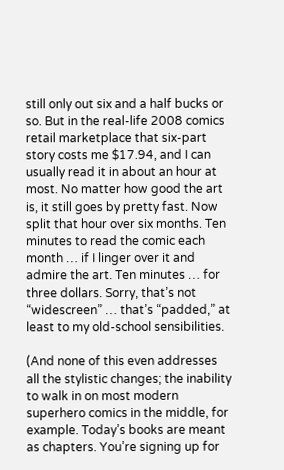still only out six and a half bucks or so. But in the real-life 2008 comics retail marketplace that six-part story costs me $17.94, and I can usually read it in about an hour at most. No matter how good the art is, it still goes by pretty fast. Now split that hour over six months. Ten minutes to read the comic each month … if I linger over it and admire the art. Ten minutes … for three dollars. Sorry, that’s not “widescreen” … that’s “padded,” at least to my old-school sensibilities.

(And none of this even addresses all the stylistic changes; the inability to walk in on most modern superhero comics in the middle, for example. Today’s books are meant as chapters. You’re signing up for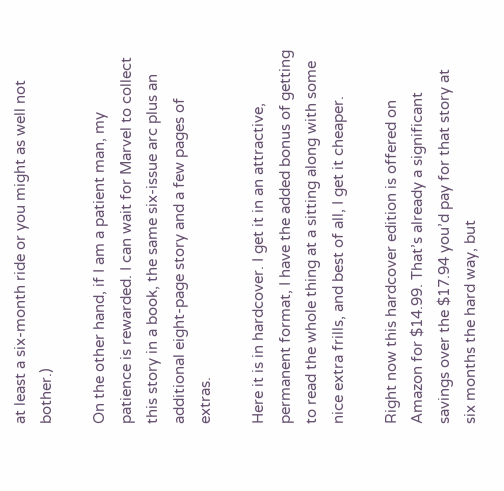at least a six-month ride or you might as well not bother.)

On the other hand, if I am a patient man, my patience is rewarded. I can wait for Marvel to collect this story in a book, the same six-issue arc plus an additional eight-page story and a few pages of extras.

Here it is in hardcover. I get it in an attractive, permanent format, I have the added bonus of getting to read the whole thing at a sitting along with some nice extra frills, and best of all, I get it cheaper.

Right now this hardcover edition is offered on Amazon for $14.99. That’s already a significant savings over the $17.94 you’d pay for that story at six months the hard way, but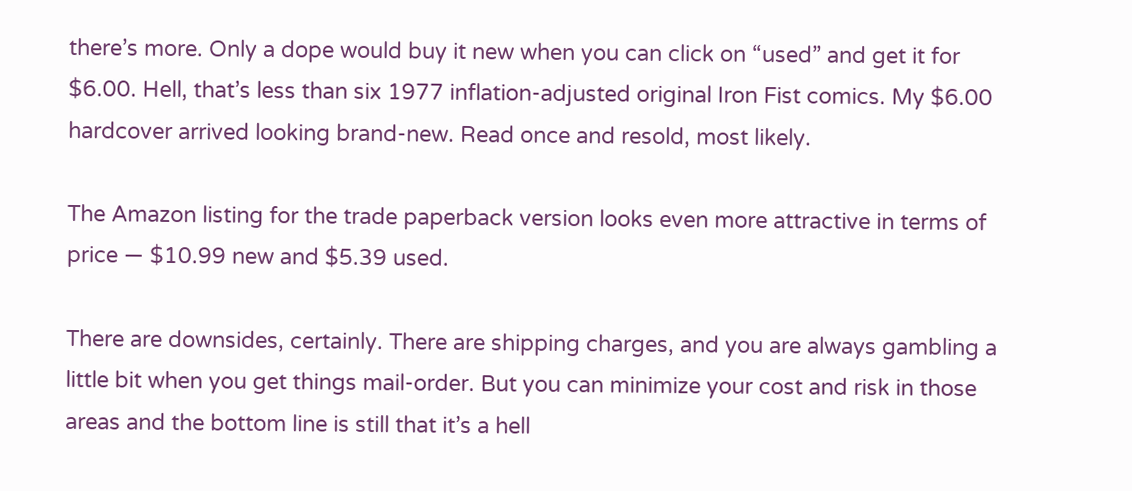there’s more. Only a dope would buy it new when you can click on “used” and get it for $6.00. Hell, that’s less than six 1977 inflation-adjusted original Iron Fist comics. My $6.00 hardcover arrived looking brand-new. Read once and resold, most likely.

The Amazon listing for the trade paperback version looks even more attractive in terms of price — $10.99 new and $5.39 used.

There are downsides, certainly. There are shipping charges, and you are always gambling a little bit when you get things mail-order. But you can minimize your cost and risk in those areas and the bottom line is still that it’s a hell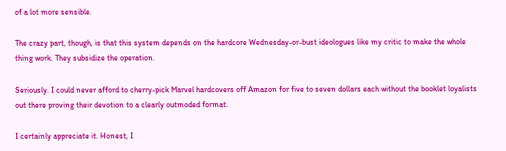of a lot more sensible.

The crazy part, though, is that this system depends on the hardcore Wednesday-or-bust ideologues like my critic to make the whole thing work. They subsidize the operation.

Seriously. I could never afford to cherry-pick Marvel hardcovers off Amazon for five to seven dollars each without the booklet loyalists out there proving their devotion to a clearly outmoded format.

I certainly appreciate it. Honest, I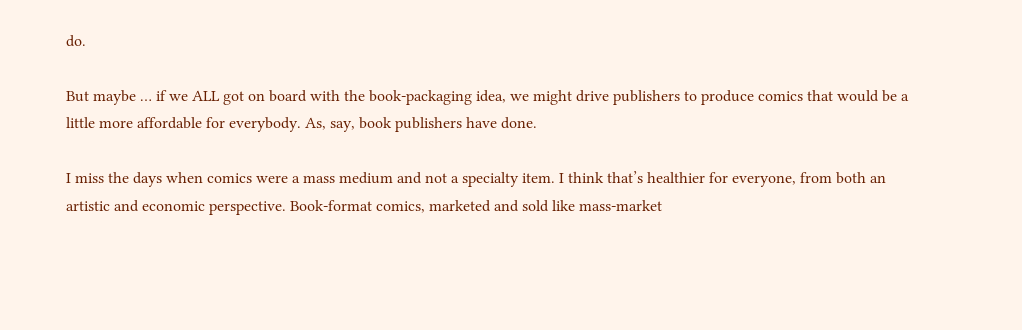do.

But maybe … if we ALL got on board with the book-packaging idea, we might drive publishers to produce comics that would be a little more affordable for everybody. As, say, book publishers have done.

I miss the days when comics were a mass medium and not a specialty item. I think that’s healthier for everyone, from both an artistic and economic perspective. Book-format comics, marketed and sold like mass-market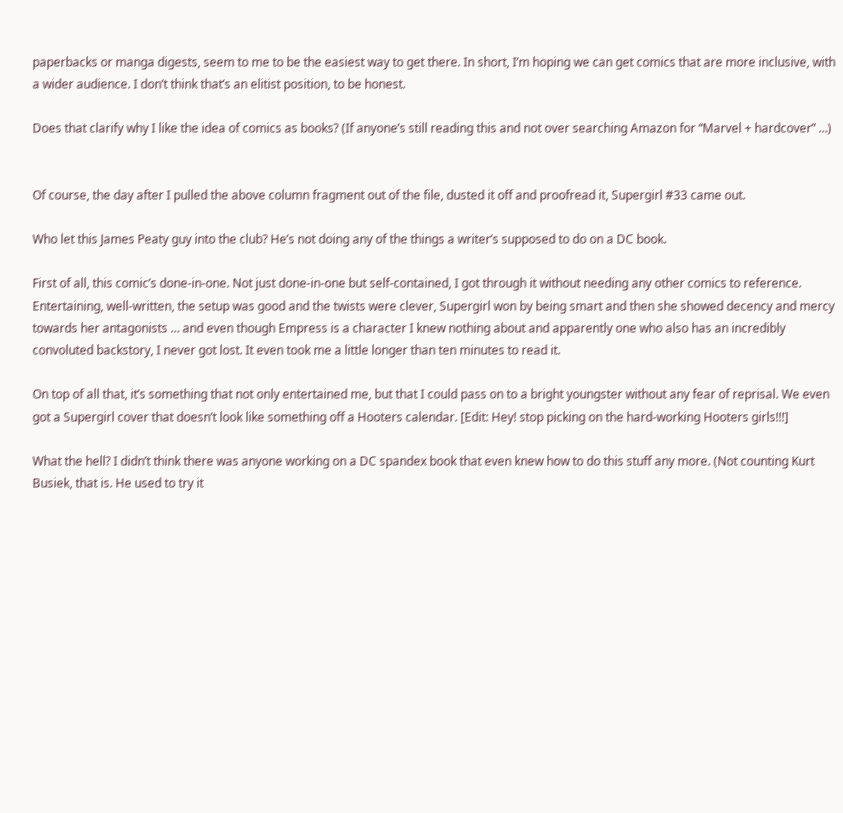paperbacks or manga digests, seem to me to be the easiest way to get there. In short, I’m hoping we can get comics that are more inclusive, with a wider audience. I don’t think that’s an elitist position, to be honest.

Does that clarify why I like the idea of comics as books? (If anyone’s still reading this and not over searching Amazon for “Marvel + hardcover” …)


Of course, the day after I pulled the above column fragment out of the file, dusted it off and proofread it, Supergirl #33 came out.

Who let this James Peaty guy into the club? He’s not doing any of the things a writer’s supposed to do on a DC book.

First of all, this comic’s done-in-one. Not just done-in-one but self-contained, I got through it without needing any other comics to reference. Entertaining, well-written, the setup was good and the twists were clever, Supergirl won by being smart and then she showed decency and mercy towards her antagonists … and even though Empress is a character I knew nothing about and apparently one who also has an incredibly convoluted backstory, I never got lost. It even took me a little longer than ten minutes to read it.

On top of all that, it’s something that not only entertained me, but that I could pass on to a bright youngster without any fear of reprisal. We even got a Supergirl cover that doesn’t look like something off a Hooters calendar. [Edit: Hey! stop picking on the hard-working Hooters girls!!!]

What the hell? I didn’t think there was anyone working on a DC spandex book that even knew how to do this stuff any more. (Not counting Kurt Busiek, that is. He used to try it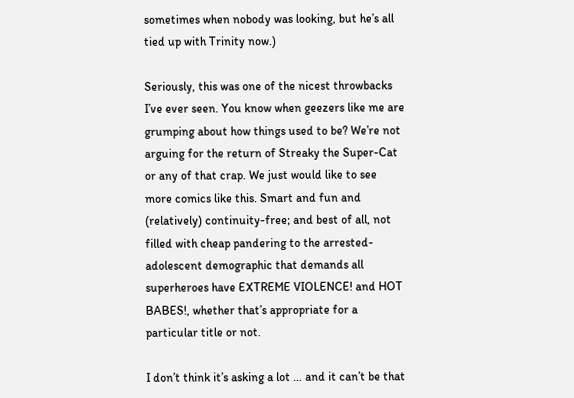sometimes when nobody was looking, but he’s all tied up with Trinity now.)

Seriously, this was one of the nicest throwbacks I’ve ever seen. You know when geezers like me are grumping about how things used to be? We’re not arguing for the return of Streaky the Super-Cat or any of that crap. We just would like to see more comics like this. Smart and fun and (relatively) continuity-free; and best of all, not filled with cheap pandering to the arrested-adolescent demographic that demands all superheroes have EXTREME VIOLENCE! and HOT BABES!, whether that’s appropriate for a particular title or not.

I don’t think it’s asking a lot … and it can’t be that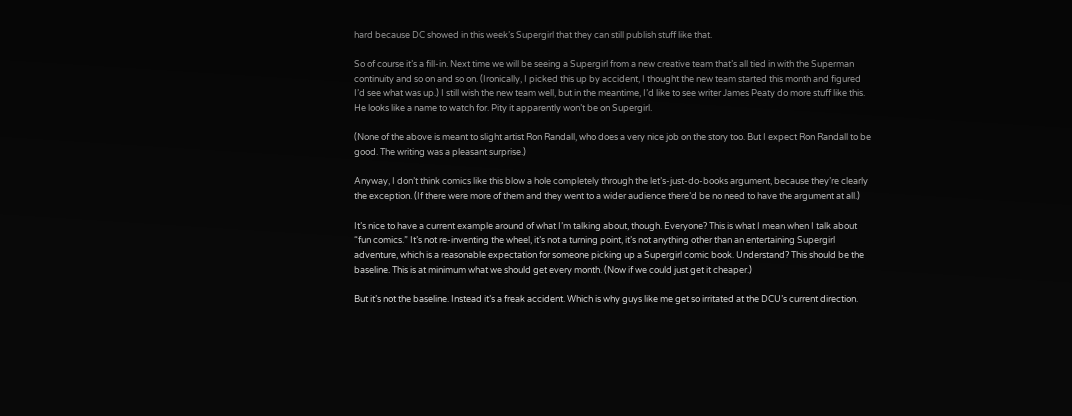hard because DC showed in this week’s Supergirl that they can still publish stuff like that.

So of course it’s a fill-in. Next time we will be seeing a Supergirl from a new creative team that’s all tied in with the Superman continuity and so on and so on. (Ironically, I picked this up by accident, I thought the new team started this month and figured I’d see what was up.) I still wish the new team well, but in the meantime, I’d like to see writer James Peaty do more stuff like this. He looks like a name to watch for. Pity it apparently won’t be on Supergirl.

(None of the above is meant to slight artist Ron Randall, who does a very nice job on the story too. But I expect Ron Randall to be good. The writing was a pleasant surprise.)

Anyway, I don’t think comics like this blow a hole completely through the let’s-just-do-books argument, because they’re clearly the exception. (If there were more of them and they went to a wider audience there’d be no need to have the argument at all.)

It’s nice to have a current example around of what I’m talking about, though. Everyone? This is what I mean when I talk about “fun comics.” It’s not re-inventing the wheel, it’s not a turning point, it’s not anything other than an entertaining Supergirl adventure, which is a reasonable expectation for someone picking up a Supergirl comic book. Understand? This should be the baseline. This is at minimum what we should get every month. (Now if we could just get it cheaper.)

But it’s not the baseline. Instead it’s a freak accident. Which is why guys like me get so irritated at the DCU’s current direction.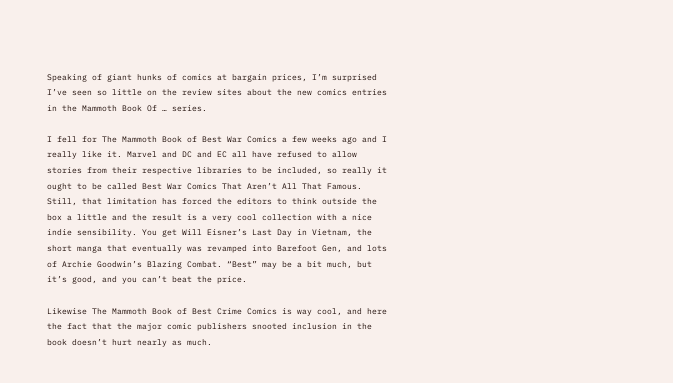Speaking of giant hunks of comics at bargain prices, I’m surprised I’ve seen so little on the review sites about the new comics entries in the Mammoth Book Of … series.

I fell for The Mammoth Book of Best War Comics a few weeks ago and I really like it. Marvel and DC and EC all have refused to allow stories from their respective libraries to be included, so really it ought to be called Best War Comics That Aren’t All That Famous. Still, that limitation has forced the editors to think outside the box a little and the result is a very cool collection with a nice indie sensibility. You get Will Eisner’s Last Day in Vietnam, the short manga that eventually was revamped into Barefoot Gen, and lots of Archie Goodwin’s Blazing Combat. “Best” may be a bit much, but it’s good, and you can’t beat the price.

Likewise The Mammoth Book of Best Crime Comics is way cool, and here the fact that the major comic publishers snooted inclusion in the book doesn’t hurt nearly as much.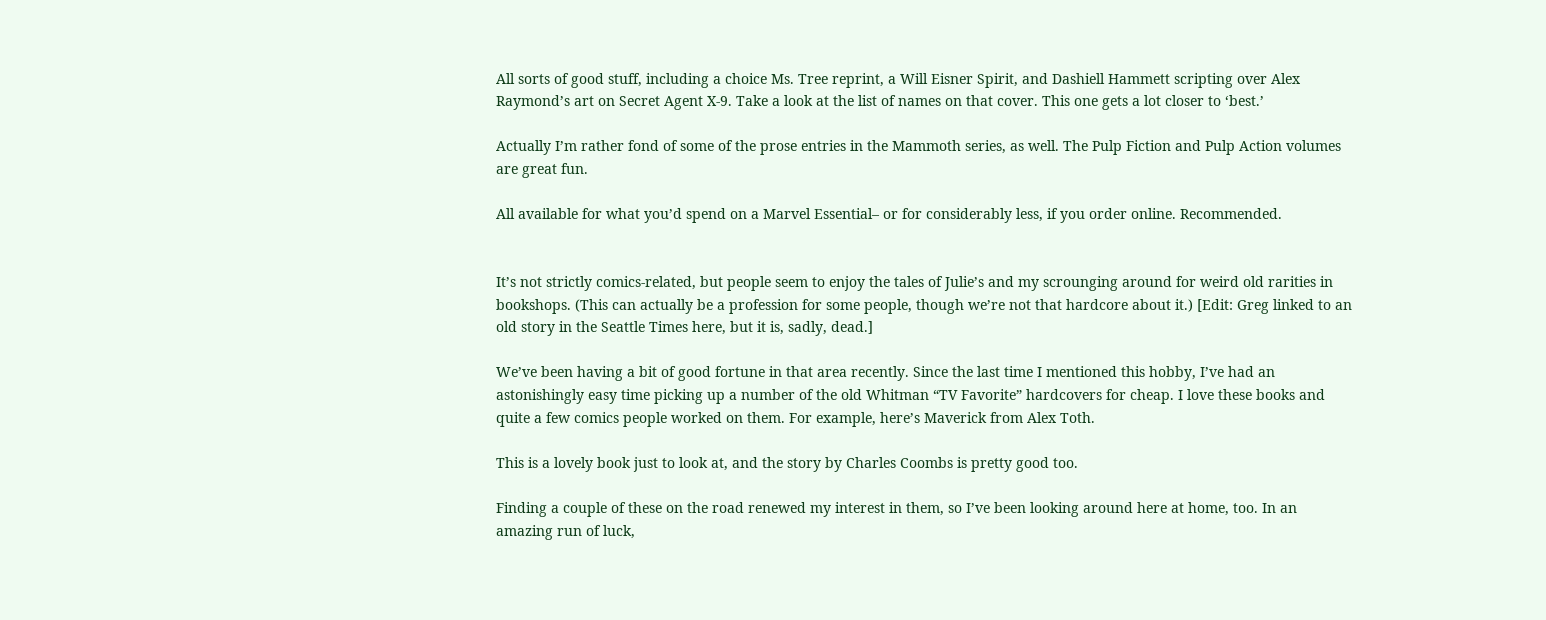All sorts of good stuff, including a choice Ms. Tree reprint, a Will Eisner Spirit, and Dashiell Hammett scripting over Alex Raymond’s art on Secret Agent X-9. Take a look at the list of names on that cover. This one gets a lot closer to ‘best.’

Actually I’m rather fond of some of the prose entries in the Mammoth series, as well. The Pulp Fiction and Pulp Action volumes are great fun.

All available for what you’d spend on a Marvel Essential– or for considerably less, if you order online. Recommended.


It’s not strictly comics-related, but people seem to enjoy the tales of Julie’s and my scrounging around for weird old rarities in bookshops. (This can actually be a profession for some people, though we’re not that hardcore about it.) [Edit: Greg linked to an old story in the Seattle Times here, but it is, sadly, dead.]

We’ve been having a bit of good fortune in that area recently. Since the last time I mentioned this hobby, I’ve had an astonishingly easy time picking up a number of the old Whitman “TV Favorite” hardcovers for cheap. I love these books and quite a few comics people worked on them. For example, here’s Maverick from Alex Toth.

This is a lovely book just to look at, and the story by Charles Coombs is pretty good too.

Finding a couple of these on the road renewed my interest in them, so I’ve been looking around here at home, too. In an amazing run of luck,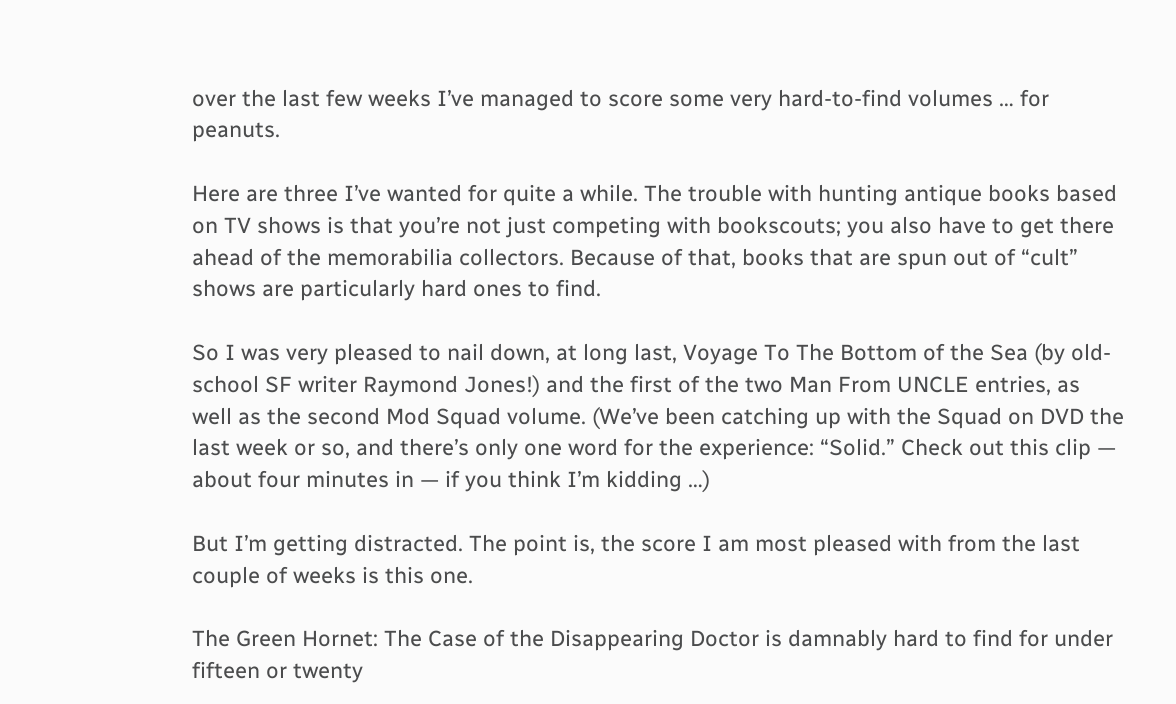over the last few weeks I’ve managed to score some very hard-to-find volumes … for peanuts.

Here are three I’ve wanted for quite a while. The trouble with hunting antique books based on TV shows is that you’re not just competing with bookscouts; you also have to get there ahead of the memorabilia collectors. Because of that, books that are spun out of “cult” shows are particularly hard ones to find.

So I was very pleased to nail down, at long last, Voyage To The Bottom of the Sea (by old-school SF writer Raymond Jones!) and the first of the two Man From UNCLE entries, as well as the second Mod Squad volume. (We’ve been catching up with the Squad on DVD the last week or so, and there’s only one word for the experience: “Solid.” Check out this clip — about four minutes in — if you think I’m kidding …)

But I’m getting distracted. The point is, the score I am most pleased with from the last couple of weeks is this one.

The Green Hornet: The Case of the Disappearing Doctor is damnably hard to find for under fifteen or twenty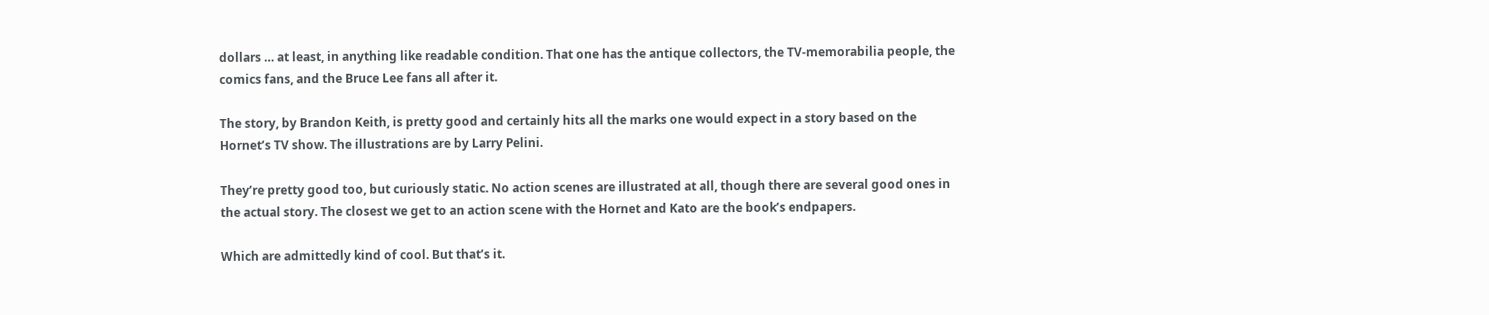dollars … at least, in anything like readable condition. That one has the antique collectors, the TV-memorabilia people, the comics fans, and the Bruce Lee fans all after it.

The story, by Brandon Keith, is pretty good and certainly hits all the marks one would expect in a story based on the Hornet’s TV show. The illustrations are by Larry Pelini.

They’re pretty good too, but curiously static. No action scenes are illustrated at all, though there are several good ones in the actual story. The closest we get to an action scene with the Hornet and Kato are the book’s endpapers.

Which are admittedly kind of cool. But that’s it.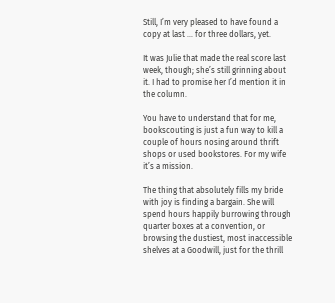Still, I’m very pleased to have found a copy at last … for three dollars, yet.

It was Julie that made the real score last week, though; she’s still grinning about it. I had to promise her I’d mention it in the column.

You have to understand that for me, bookscouting is just a fun way to kill a couple of hours nosing around thrift shops or used bookstores. For my wife it’s a mission.

The thing that absolutely fills my bride with joy is finding a bargain. She will spend hours happily burrowing through quarter boxes at a convention, or browsing the dustiest, most inaccessible shelves at a Goodwill, just for the thrill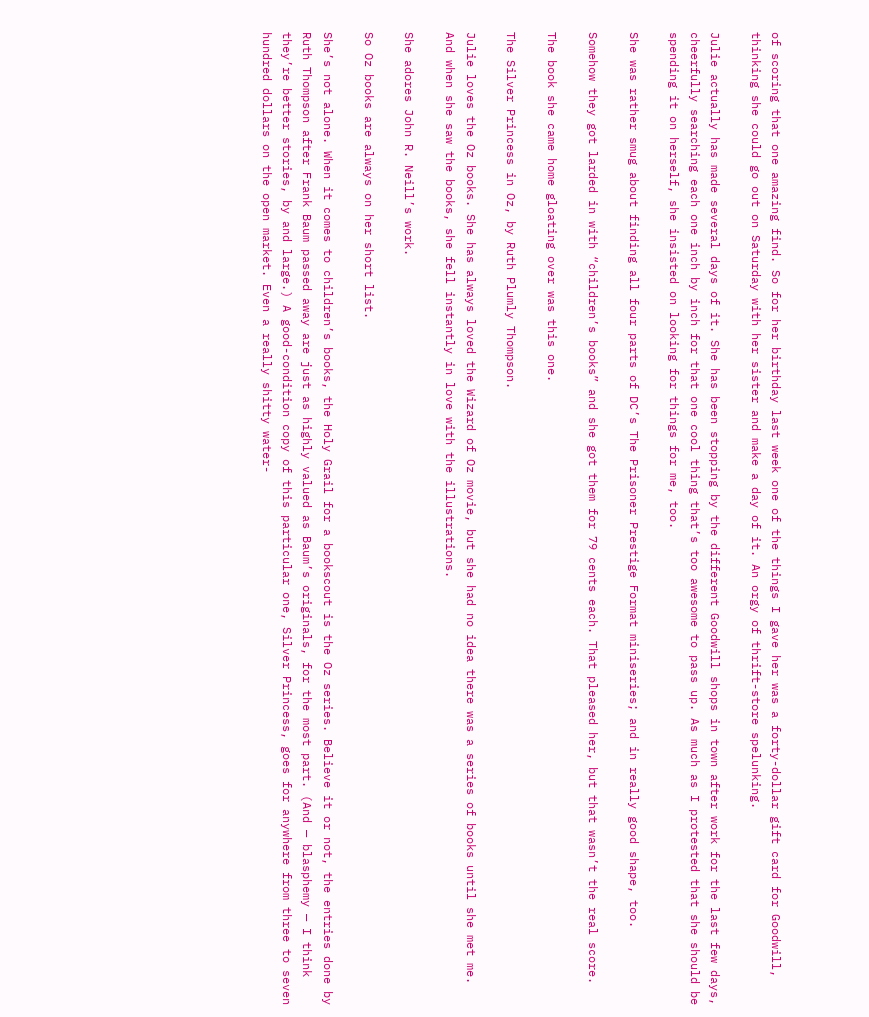of scoring that one amazing find. So for her birthday last week one of the things I gave her was a forty-dollar gift card for Goodwill, thinking she could go out on Saturday with her sister and make a day of it. An orgy of thrift-store spelunking.

Julie actually has made several days of it. She has been stopping by the different Goodwill shops in town after work for the last few days, cheerfully searching each one inch by inch for that one cool thing that’s too awesome to pass up. As much as I protested that she should be spending it on herself, she insisted on looking for things for me, too.

She was rather smug about finding all four parts of DC’s The Prisoner Prestige Format miniseries; and in really good shape, too.

Somehow they got larded in with “children’s books” and she got them for 79 cents each. That pleased her, but that wasn’t the real score.

The book she came home gloating over was this one.

The Silver Princess in Oz, by Ruth Plumly Thompson.

Julie loves the Oz books. She has always loved the Wizard of Oz movie, but she had no idea there was a series of books until she met me. And when she saw the books, she fell instantly in love with the illustrations.

She adores John R. Neill’s work.

So Oz books are always on her short list.

She’s not alone. When it comes to children’s books, the Holy Grail for a bookscout is the Oz series. Believe it or not, the entries done by Ruth Thompson after Frank Baum passed away are just as highly valued as Baum’s originals, for the most part. (And — blasphemy — I think they’re better stories, by and large.) A good-condition copy of this particular one, Silver Princess, goes for anywhere from three to seven hundred dollars on the open market. Even a really shitty water-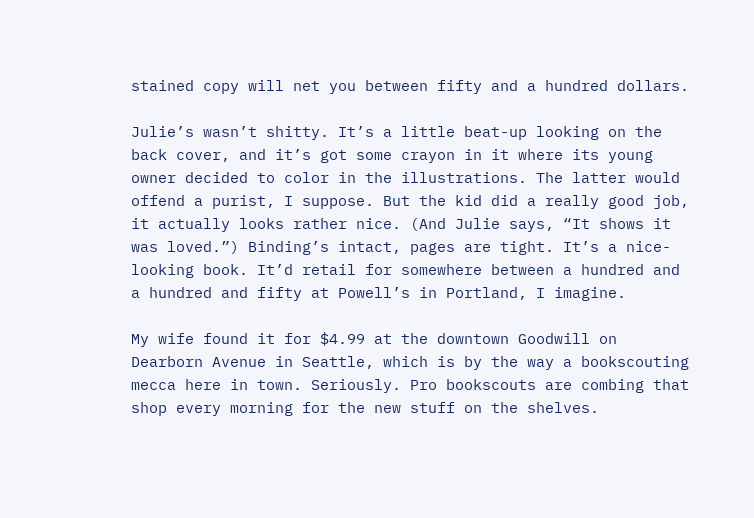stained copy will net you between fifty and a hundred dollars.

Julie’s wasn’t shitty. It’s a little beat-up looking on the back cover, and it’s got some crayon in it where its young owner decided to color in the illustrations. The latter would offend a purist, I suppose. But the kid did a really good job, it actually looks rather nice. (And Julie says, “It shows it was loved.”) Binding’s intact, pages are tight. It’s a nice-looking book. It’d retail for somewhere between a hundred and a hundred and fifty at Powell’s in Portland, I imagine.

My wife found it for $4.99 at the downtown Goodwill on Dearborn Avenue in Seattle, which is by the way a bookscouting mecca here in town. Seriously. Pro bookscouts are combing that shop every morning for the new stuff on the shelves.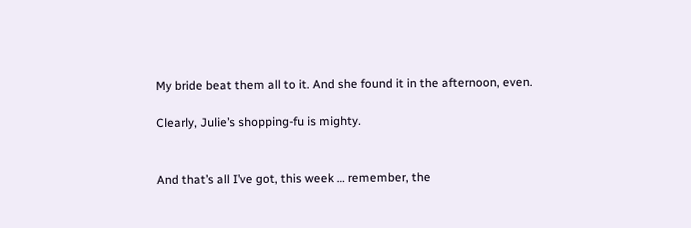My bride beat them all to it. And she found it in the afternoon, even.

Clearly, Julie’s shopping-fu is mighty.


And that’s all I’ve got, this week … remember, the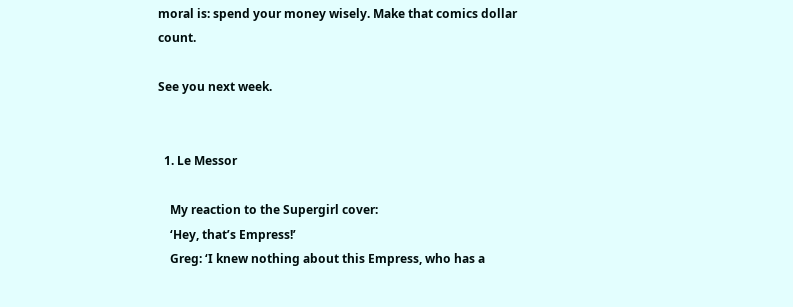moral is: spend your money wisely. Make that comics dollar count.

See you next week.


  1. Le Messor

    My reaction to the Supergirl cover:
    ‘Hey, that’s Empress!’
    Greg: ‘I knew nothing about this Empress, who has a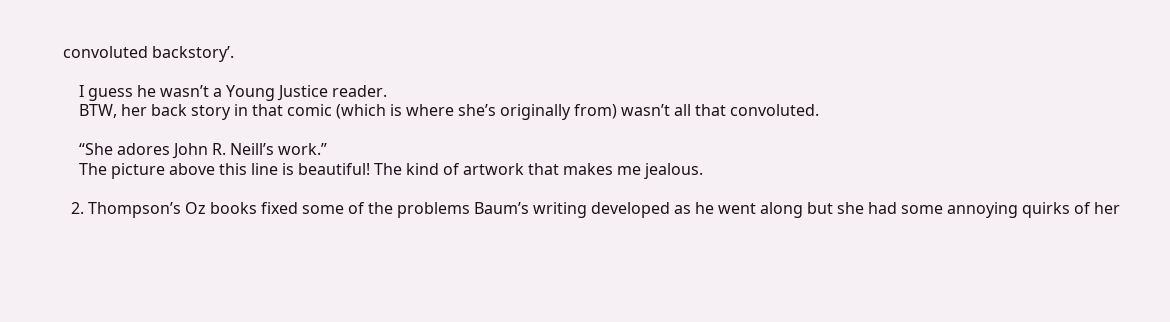convoluted backstory’.

    I guess he wasn’t a Young Justice reader.
    BTW, her back story in that comic (which is where she’s originally from) wasn’t all that convoluted.

    “She adores John R. Neill’s work.”
    The picture above this line is beautiful! The kind of artwork that makes me jealous.

  2. Thompson’s Oz books fixed some of the problems Baum’s writing developed as he went along but she had some annoying quirks of her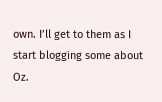own. I’ll get to them as I start blogging some about Oz.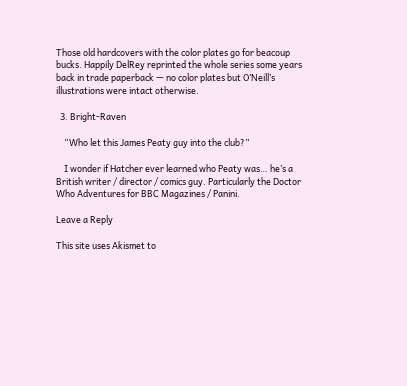Those old hardcovers with the color plates go for beacoup bucks. Happily DelRey reprinted the whole series some years back in trade paperback — no color plates but O’Neill’s illustrations were intact otherwise.

  3. Bright-Raven

    “Who let this James Peaty guy into the club?”

    I wonder if Hatcher ever learned who Peaty was… he’s a British writer / director / comics guy. Particularly the Doctor Who Adventures for BBC Magazines / Panini.

Leave a Reply

This site uses Akismet to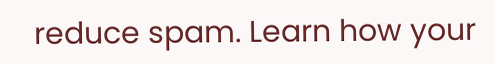reduce spam. Learn how your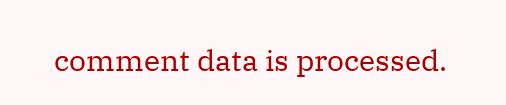comment data is processed.